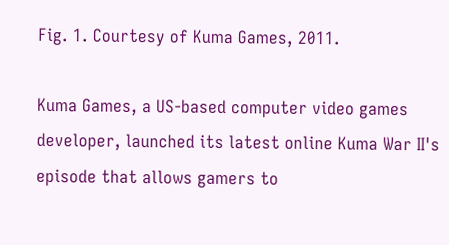Fig. 1. Courtesy of Kuma Games, 2011.

Kuma Games, a US-based computer video games developer, launched its latest online Kuma War II's episode that allows gamers to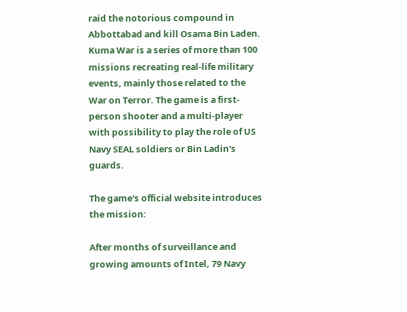raid the notorious compound in Abbottabad and kill Osama Bin Laden. Kuma War is a series of more than 100 missions recreating real-life military events, mainly those related to the War on Terror. The game is a first-person shooter and a multi-player with possibility to play the role of US Navy SEAL soldiers or Bin Ladin's guards.

The game's official website introduces the mission:

After months of surveillance and growing amounts of Intel, 79 Navy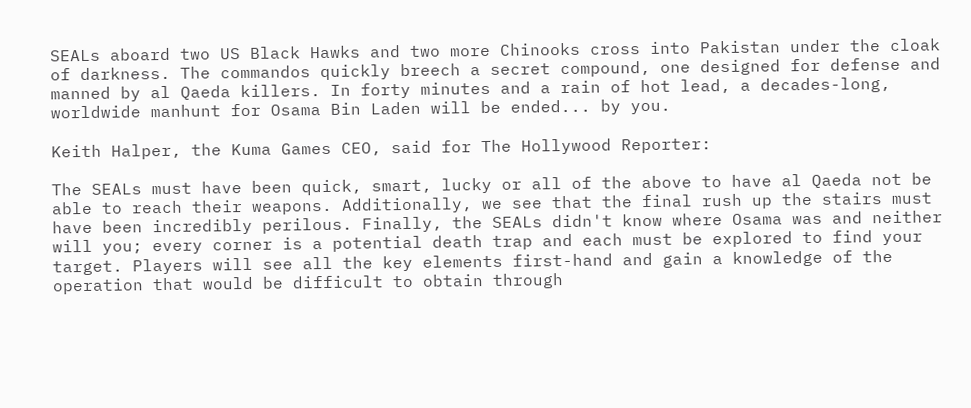SEALs aboard two US Black Hawks and two more Chinooks cross into Pakistan under the cloak of darkness. The commandos quickly breech a secret compound, one designed for defense and manned by al Qaeda killers. In forty minutes and a rain of hot lead, a decades-long, worldwide manhunt for Osama Bin Laden will be ended... by you.

Keith Halper, the Kuma Games CEO, said for The Hollywood Reporter:

The SEALs must have been quick, smart, lucky or all of the above to have al Qaeda not be able to reach their weapons. Additionally, we see that the final rush up the stairs must have been incredibly perilous. Finally, the SEALs didn't know where Osama was and neither will you; every corner is a potential death trap and each must be explored to find your target. Players will see all the key elements first-hand and gain a knowledge of the operation that would be difficult to obtain through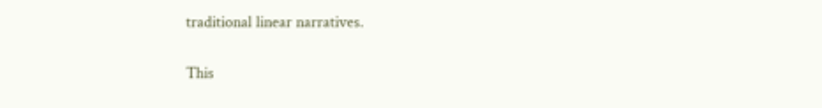traditional linear narratives.

This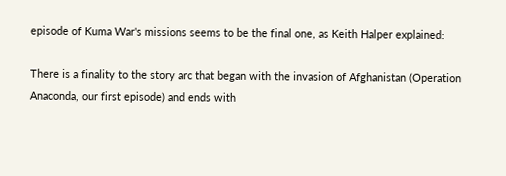episode of Kuma War's missions seems to be the final one, as Keith Halper explained:

There is a finality to the story arc that began with the invasion of Afghanistan (Operation Anaconda, our first episode) and ends with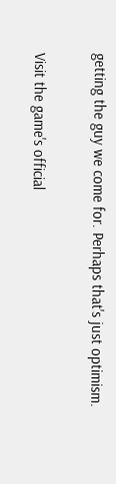getting the guy we come for. Perhaps that's just optimism.

Visit the game's official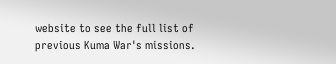website to see the full list of previous Kuma War's missions.